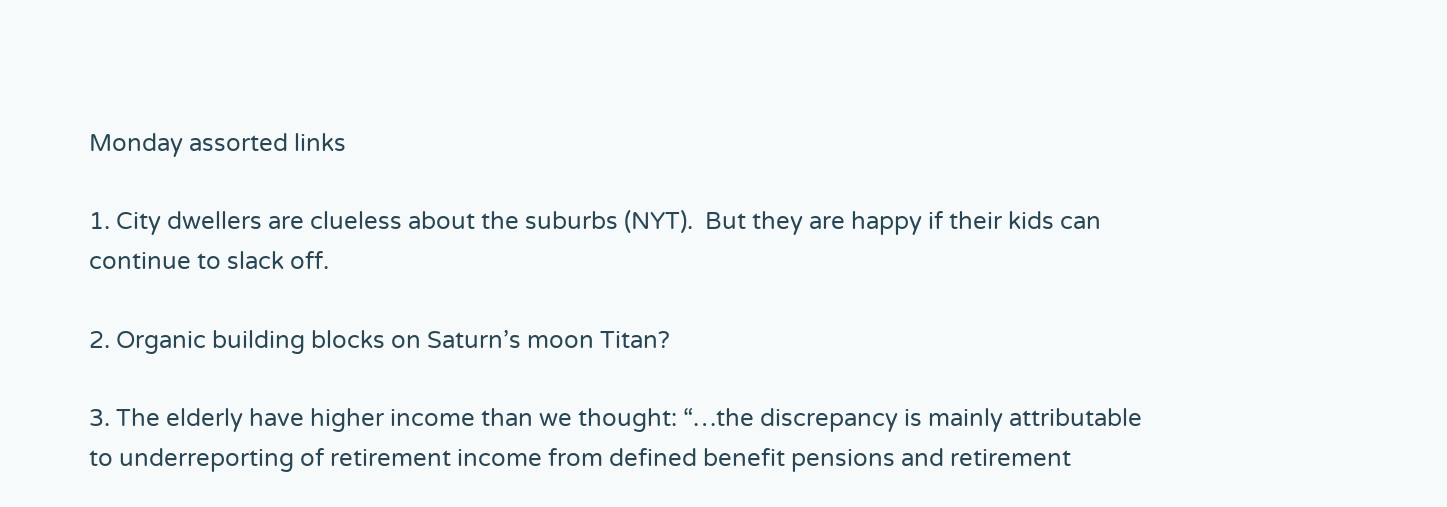Monday assorted links

1. City dwellers are clueless about the suburbs (NYT).  But they are happy if their kids can continue to slack off.

2. Organic building blocks on Saturn’s moon Titan?

3. The elderly have higher income than we thought: “…the discrepancy is mainly attributable to underreporting of retirement income from defined benefit pensions and retirement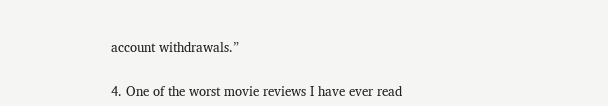account withdrawals.”

4. One of the worst movie reviews I have ever read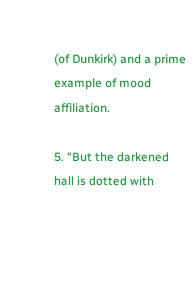(of Dunkirk) and a prime example of mood affiliation.

5. “But the darkened hall is dotted with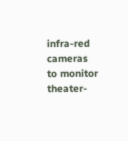infra-red cameras to monitor theater-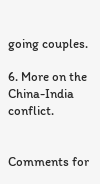going couples.

6. More on the China-India conflict.


Comments for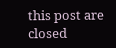this post are closed